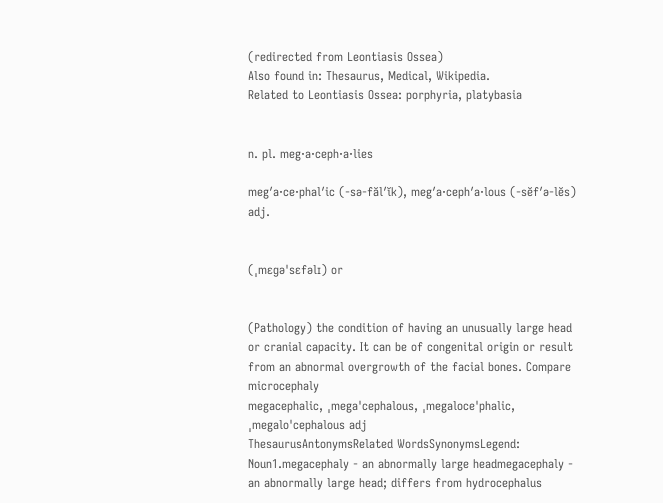(redirected from Leontiasis Ossea)
Also found in: Thesaurus, Medical, Wikipedia.
Related to Leontiasis Ossea: porphyria, platybasia


n. pl. meg·a·ceph·a·lies

meg′a·ce·phal′ic (-sə-făl′ĭk), meg′a·ceph′a·lous (-sĕf′ə-lĕs) adj.


(ˌmɛɡəˈsɛfəlɪ) or


(Pathology) the condition of having an unusually large head or cranial capacity. It can be of congenital origin or result from an abnormal overgrowth of the facial bones. Compare microcephaly
megacephalic, ˌmegaˈcephalous, ˌmegaloceˈphalic, ˌmegaloˈcephalous adj
ThesaurusAntonymsRelated WordsSynonymsLegend:
Noun1.megacephaly - an abnormally large headmegacephaly - an abnormally large head; differs from hydrocephalus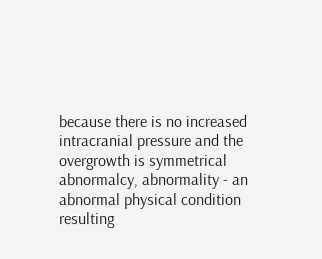because there is no increased intracranial pressure and the overgrowth is symmetrical
abnormalcy, abnormality - an abnormal physical condition resulting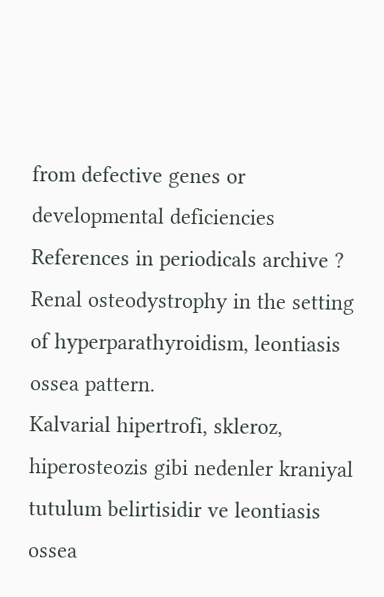from defective genes or developmental deficiencies
References in periodicals archive ?
Renal osteodystrophy in the setting of hyperparathyroidism, leontiasis ossea pattern.
Kalvarial hipertrofi, skleroz, hiperosteozis gibi nedenler kraniyal tutulum belirtisidir ve leontiasis ossea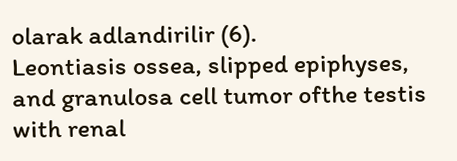olarak adlandirilir (6).
Leontiasis ossea, slipped epiphyses, and granulosa cell tumor ofthe testis with renal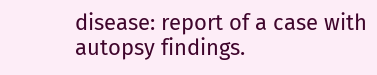disease: report of a case with autopsy findings.